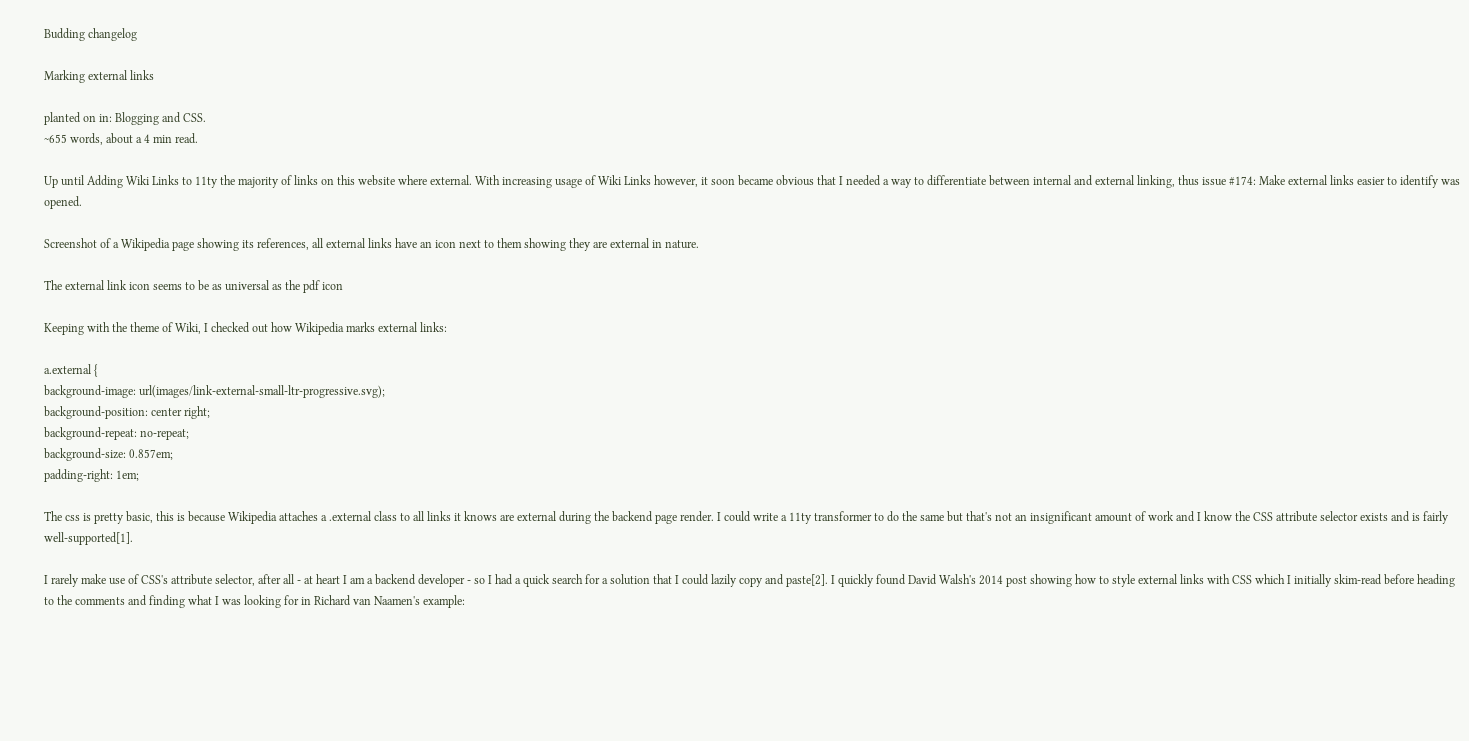Budding changelog

Marking external links

planted on in: Blogging and CSS.
~655 words, about a 4 min read.

Up until Adding Wiki Links to 11ty the majority of links on this website where external. With increasing usage of Wiki Links however, it soon became obvious that I needed a way to differentiate between internal and external linking, thus issue #174: Make external links easier to identify was opened.

Screenshot of a Wikipedia page showing its references, all external links have an icon next to them showing they are external in nature.

The external link icon seems to be as universal as the pdf icon

Keeping with the theme of Wiki, I checked out how Wikipedia marks external links:

a.external {
background-image: url(images/link-external-small-ltr-progressive.svg);
background-position: center right;
background-repeat: no-repeat;
background-size: 0.857em;
padding-right: 1em;

The css is pretty basic, this is because Wikipedia attaches a .external class to all links it knows are external during the backend page render. I could write a 11ty transformer to do the same but that's not an insignificant amount of work and I know the CSS attribute selector exists and is fairly well-supported[1].

I rarely make use of CSS's attribute selector, after all - at heart I am a backend developer - so I had a quick search for a solution that I could lazily copy and paste[2]. I quickly found David Walsh's 2014 post showing how to style external links with CSS which I initially skim-read before heading to the comments and finding what I was looking for in Richard van Naamen's example: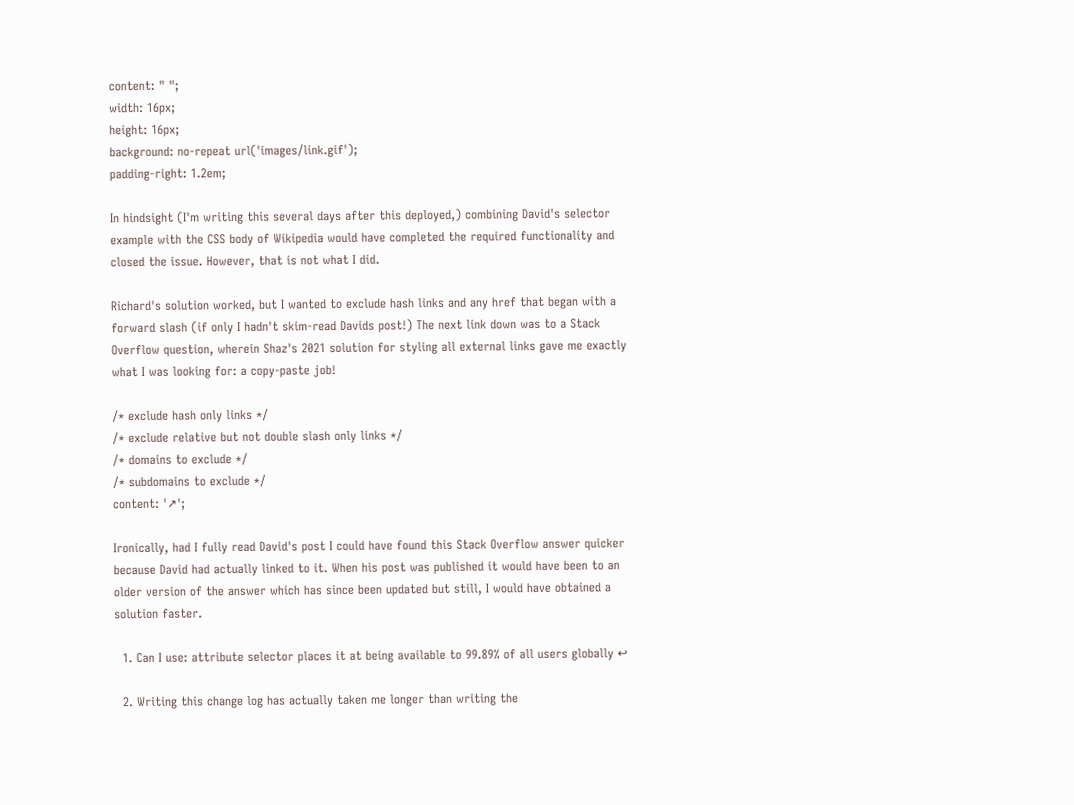content: " ";
width: 16px;
height: 16px;
background: no-repeat url('images/link.gif');
padding-right: 1.2em;

In hindsight (I'm writing this several days after this deployed,) combining David's selector example with the CSS body of Wikipedia would have completed the required functionality and closed the issue. However, that is not what I did.

Richard's solution worked, but I wanted to exclude hash links and any href that began with a forward slash (if only I hadn't skim-read Davids post!) The next link down was to a Stack Overflow question, wherein Shaz's 2021 solution for styling all external links gave me exactly what I was looking for: a copy-paste job!

/* exclude hash only links */
/* exclude relative but not double slash only links */
/* domains to exclude */
/* subdomains to exclude */
content: '↗';

Ironically, had I fully read David's post I could have found this Stack Overflow answer quicker because David had actually linked to it. When his post was published it would have been to an older version of the answer which has since been updated but still, I would have obtained a solution faster.

  1. Can I use: attribute selector places it at being available to 99.89% of all users globally ↩

  2. Writing this change log has actually taken me longer than writing the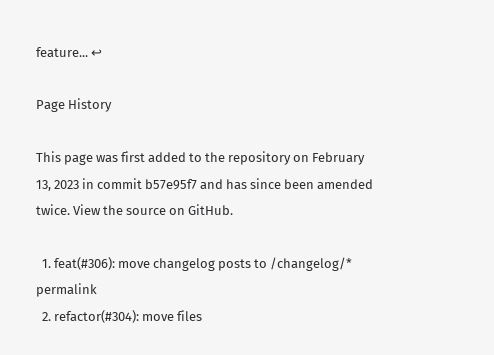feature... ↩

Page History

This page was first added to the repository on February 13, 2023 in commit b57e95f7 and has since been amended twice. View the source on GitHub.

  1. feat(#306): move changelog posts to /changelog/* permalink
  2. refactor(#304): move files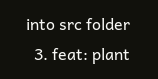into src folder
  3. feat: plant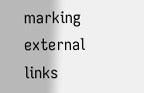marking external links